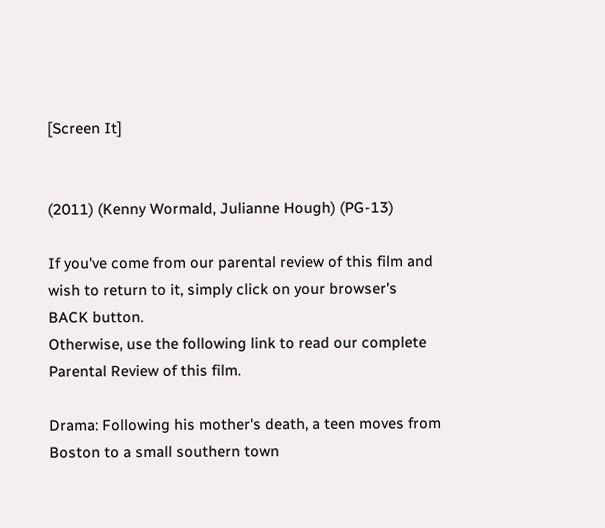[Screen It]


(2011) (Kenny Wormald, Julianne Hough) (PG-13)

If you've come from our parental review of this film and wish to return to it, simply click on your browser's BACK button.
Otherwise, use the following link to read our complete Parental Review of this film.

Drama: Following his mother's death, a teen moves from Boston to a small southern town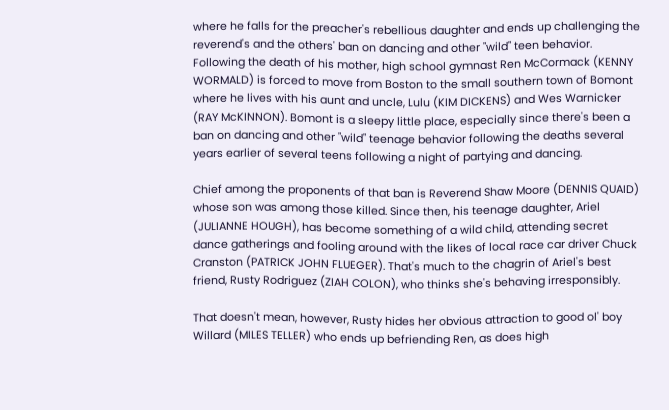where he falls for the preacher's rebellious daughter and ends up challenging the reverend's and the others' ban on dancing and other "wild" teen behavior.
Following the death of his mother, high school gymnast Ren McCormack (KENNY WORMALD) is forced to move from Boston to the small southern town of Bomont where he lives with his aunt and uncle, Lulu (KIM DICKENS) and Wes Warnicker (RAY McKINNON). Bomont is a sleepy little place, especially since there's been a ban on dancing and other "wild" teenage behavior following the deaths several years earlier of several teens following a night of partying and dancing.

Chief among the proponents of that ban is Reverend Shaw Moore (DENNIS QUAID) whose son was among those killed. Since then, his teenage daughter, Ariel (JULIANNE HOUGH), has become something of a wild child, attending secret dance gatherings and fooling around with the likes of local race car driver Chuck Cranston (PATRICK JOHN FLUEGER). That's much to the chagrin of Ariel's best friend, Rusty Rodriguez (ZIAH COLON), who thinks she's behaving irresponsibly.

That doesn't mean, however, Rusty hides her obvious attraction to good ol' boy Willard (MILES TELLER) who ends up befriending Ren, as does high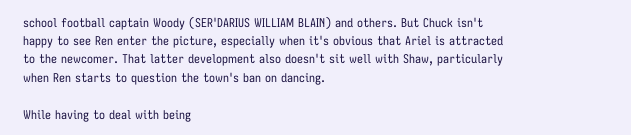school football captain Woody (SER'DARIUS WILLIAM BLAIN) and others. But Chuck isn't happy to see Ren enter the picture, especially when it's obvious that Ariel is attracted to the newcomer. That latter development also doesn't sit well with Shaw, particularly when Ren starts to question the town's ban on dancing.

While having to deal with being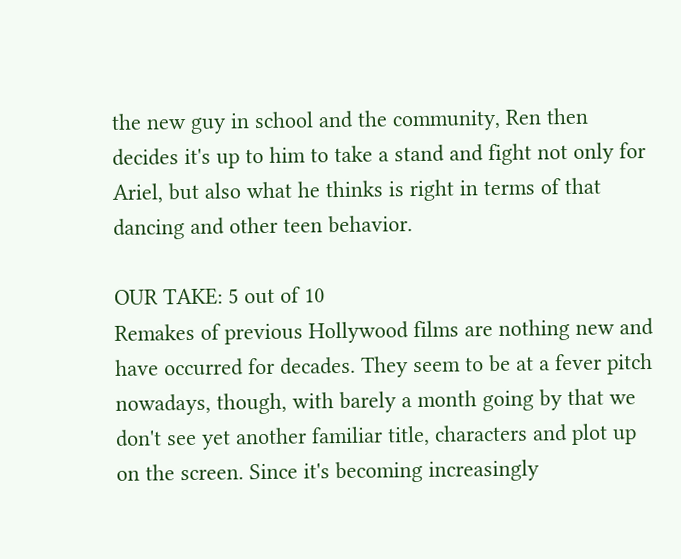the new guy in school and the community, Ren then decides it's up to him to take a stand and fight not only for Ariel, but also what he thinks is right in terms of that dancing and other teen behavior.

OUR TAKE: 5 out of 10
Remakes of previous Hollywood films are nothing new and have occurred for decades. They seem to be at a fever pitch nowadays, though, with barely a month going by that we don't see yet another familiar title, characters and plot up on the screen. Since it's becoming increasingly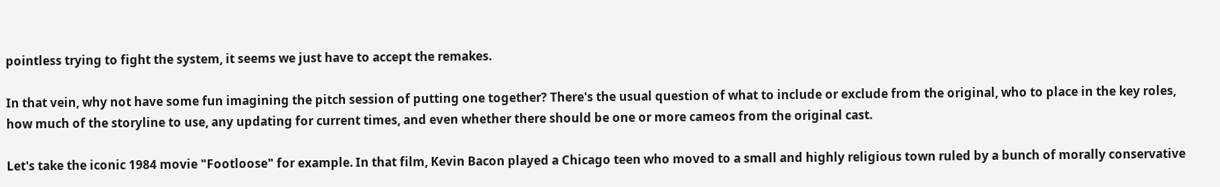pointless trying to fight the system, it seems we just have to accept the remakes.

In that vein, why not have some fun imagining the pitch session of putting one together? There's the usual question of what to include or exclude from the original, who to place in the key roles, how much of the storyline to use, any updating for current times, and even whether there should be one or more cameos from the original cast.

Let's take the iconic 1984 movie "Footloose" for example. In that film, Kevin Bacon played a Chicago teen who moved to a small and highly religious town ruled by a bunch of morally conservative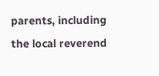parents, including the local reverend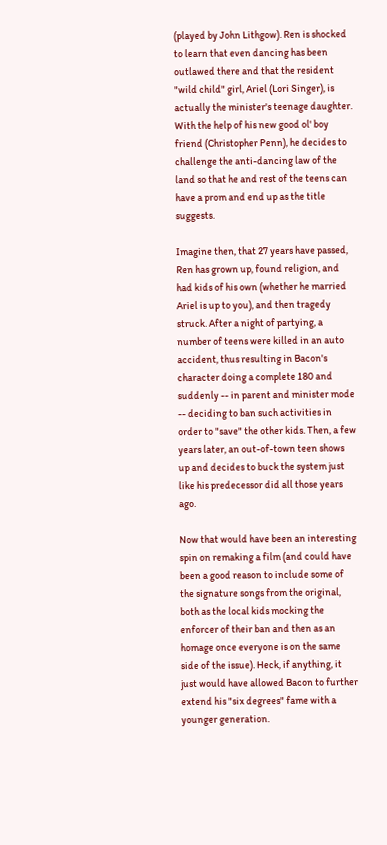(played by John Lithgow). Ren is shocked to learn that even dancing has been outlawed there and that the resident "wild child" girl, Ariel (Lori Singer), is actually the minister's teenage daughter. With the help of his new good ol' boy friend (Christopher Penn), he decides to challenge the anti-dancing law of the land so that he and rest of the teens can have a prom and end up as the title suggests.

Imagine then, that 27 years have passed, Ren has grown up, found religion, and had kids of his own (whether he married Ariel is up to you), and then tragedy struck. After a night of partying, a number of teens were killed in an auto accident, thus resulting in Bacon's character doing a complete 180 and suddenly -- in parent and minister mode -- deciding to ban such activities in order to "save" the other kids. Then, a few years later, an out-of-town teen shows up and decides to buck the system just like his predecessor did all those years ago.

Now that would have been an interesting spin on remaking a film (and could have been a good reason to include some of the signature songs from the original, both as the local kids mocking the enforcer of their ban and then as an homage once everyone is on the same side of the issue). Heck, if anything, it just would have allowed Bacon to further extend his "six degrees" fame with a younger generation.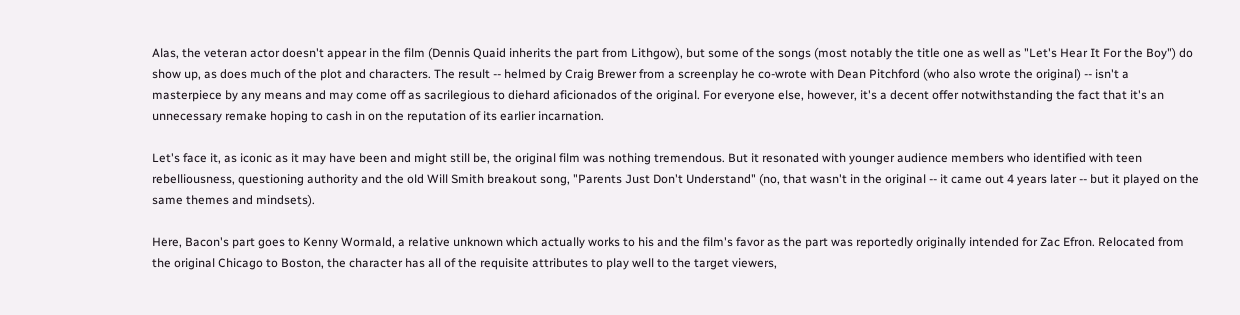Alas, the veteran actor doesn't appear in the film (Dennis Quaid inherits the part from Lithgow), but some of the songs (most notably the title one as well as "Let's Hear It For the Boy") do show up, as does much of the plot and characters. The result -- helmed by Craig Brewer from a screenplay he co-wrote with Dean Pitchford (who also wrote the original) -- isn't a masterpiece by any means and may come off as sacrilegious to diehard aficionados of the original. For everyone else, however, it's a decent offer notwithstanding the fact that it's an unnecessary remake hoping to cash in on the reputation of its earlier incarnation.

Let's face it, as iconic as it may have been and might still be, the original film was nothing tremendous. But it resonated with younger audience members who identified with teen rebelliousness, questioning authority and the old Will Smith breakout song, "Parents Just Don't Understand" (no, that wasn't in the original -- it came out 4 years later -- but it played on the same themes and mindsets).

Here, Bacon's part goes to Kenny Wormald, a relative unknown which actually works to his and the film's favor as the part was reportedly originally intended for Zac Efron. Relocated from the original Chicago to Boston, the character has all of the requisite attributes to play well to the target viewers,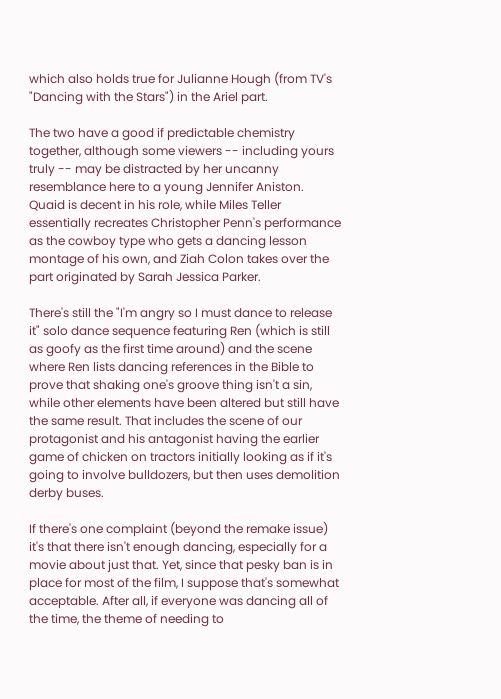which also holds true for Julianne Hough (from TV's "Dancing with the Stars") in the Ariel part.

The two have a good if predictable chemistry together, although some viewers -- including yours truly -- may be distracted by her uncanny resemblance here to a young Jennifer Aniston. Quaid is decent in his role, while Miles Teller essentially recreates Christopher Penn's performance as the cowboy type who gets a dancing lesson montage of his own, and Ziah Colon takes over the part originated by Sarah Jessica Parker.

There's still the "I'm angry so I must dance to release it" solo dance sequence featuring Ren (which is still as goofy as the first time around) and the scene where Ren lists dancing references in the Bible to prove that shaking one's groove thing isn't a sin, while other elements have been altered but still have the same result. That includes the scene of our protagonist and his antagonist having the earlier game of chicken on tractors initially looking as if it's going to involve bulldozers, but then uses demolition derby buses.

If there's one complaint (beyond the remake issue) it's that there isn't enough dancing, especially for a movie about just that. Yet, since that pesky ban is in place for most of the film, I suppose that's somewhat acceptable. After all, if everyone was dancing all of the time, the theme of needing to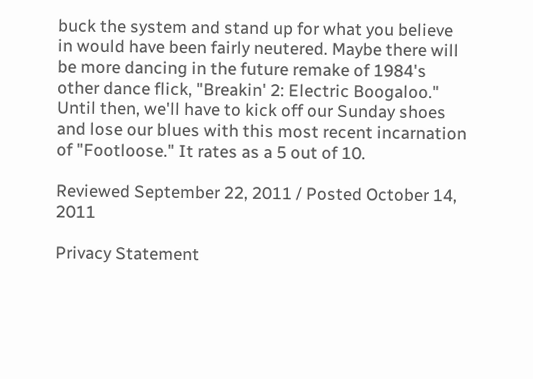buck the system and stand up for what you believe in would have been fairly neutered. Maybe there will be more dancing in the future remake of 1984's other dance flick, "Breakin' 2: Electric Boogaloo." Until then, we'll have to kick off our Sunday shoes and lose our blues with this most recent incarnation of "Footloose." It rates as a 5 out of 10.

Reviewed September 22, 2011 / Posted October 14, 2011

Privacy Statement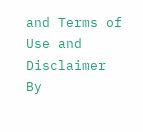and Terms of Use and Disclaimer
By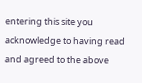entering this site you acknowledge to having read and agreed to the above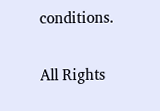conditions.

All Rights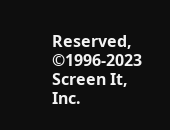Reserved,
©1996-2023 Screen It, Inc.